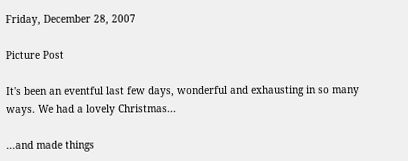Friday, December 28, 2007

Picture Post

It's been an eventful last few days, wonderful and exhausting in so many ways. We had a lovely Christmas...

...and made things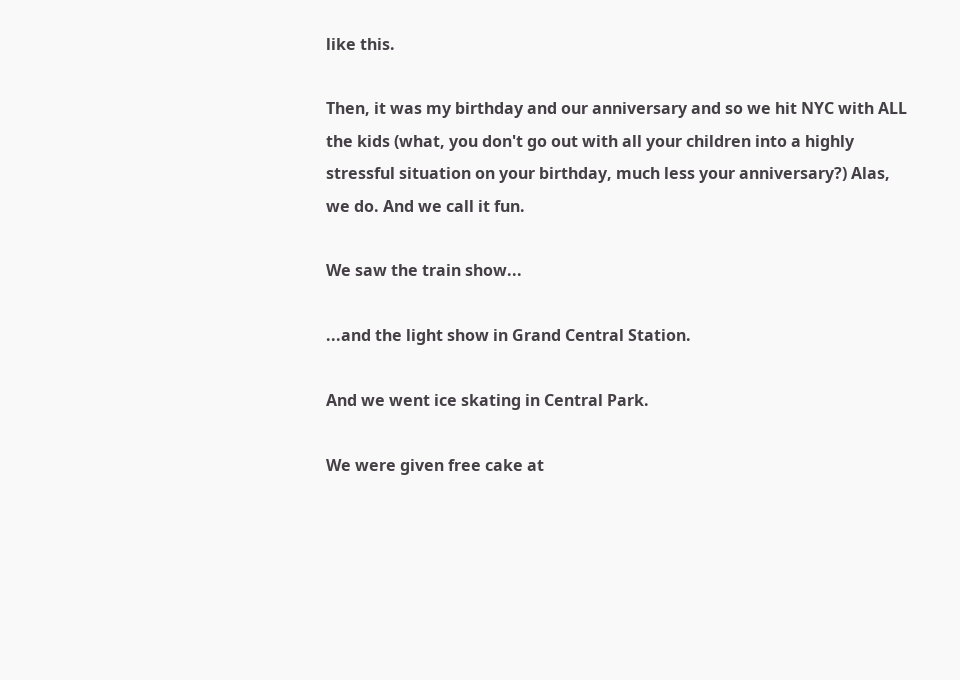like this.

Then, it was my birthday and our anniversary and so we hit NYC with ALL the kids (what, you don't go out with all your children into a highly stressful situation on your birthday, much less your anniversary?) Alas, we do. And we call it fun.

We saw the train show...

...and the light show in Grand Central Station.

And we went ice skating in Central Park.

We were given free cake at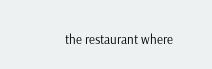the restaurant where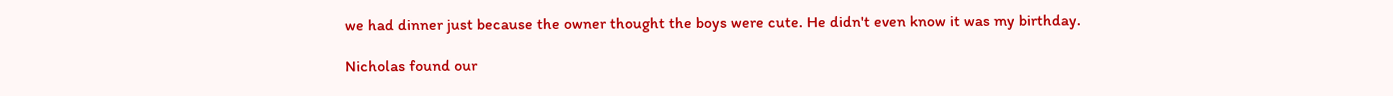we had dinner just because the owner thought the boys were cute. He didn't even know it was my birthday.

Nicholas found our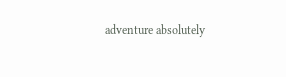adventure absolutely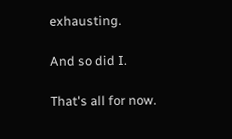exhausting.

And so did I.

That's all for now.